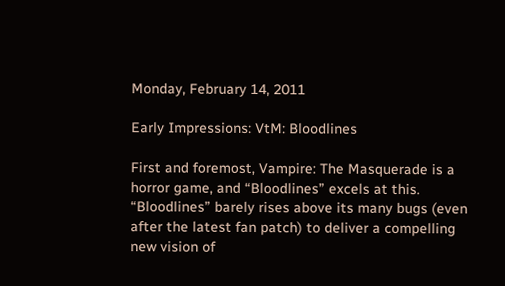Monday, February 14, 2011

Early Impressions: VtM: Bloodlines

First and foremost, Vampire: The Masquerade is a horror game, and “Bloodlines” excels at this.  “Bloodlines” barely rises above its many bugs (even after the latest fan patch) to deliver a compelling new vision of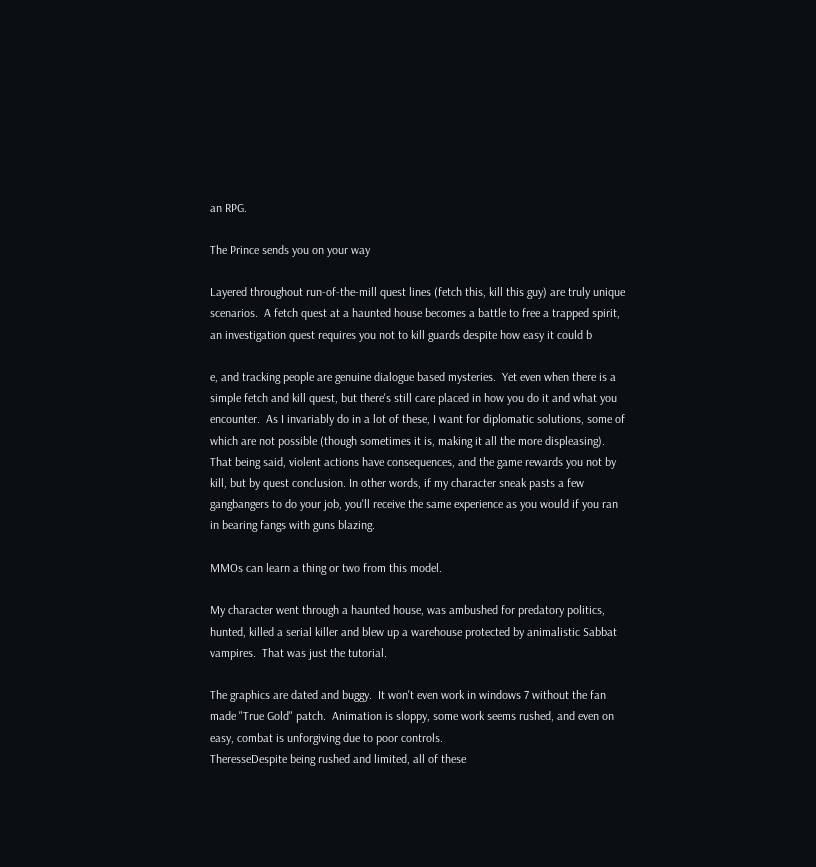an RPG.

The Prince sends you on your way

Layered throughout run-of-the-mill quest lines (fetch this, kill this guy) are truly unique scenarios.  A fetch quest at a haunted house becomes a battle to free a trapped spirit, an investigation quest requires you not to kill guards despite how easy it could b

e, and tracking people are genuine dialogue based mysteries.  Yet even when there is a simple fetch and kill quest, but there's still care placed in how you do it and what you encounter.  As I invariably do in a lot of these, I want for diplomatic solutions, some of which are not possible (though sometimes it is, making it all the more displeasing). That being said, violent actions have consequences, and the game rewards you not by kill, but by quest conclusion. In other words, if my character sneak pasts a few gangbangers to do your job, you'll receive the same experience as you would if you ran in bearing fangs with guns blazing.

MMOs can learn a thing or two from this model.

My character went through a haunted house, was ambushed for predatory politics, hunted, killed a serial killer and blew up a warehouse protected by animalistic Sabbat vampires.  That was just the tutorial.

The graphics are dated and buggy.  It won't even work in windows 7 without the fan made "True Gold" patch.  Animation is sloppy, some work seems rushed, and even on easy, combat is unforgiving due to poor controls.
TheresseDespite being rushed and limited, all of these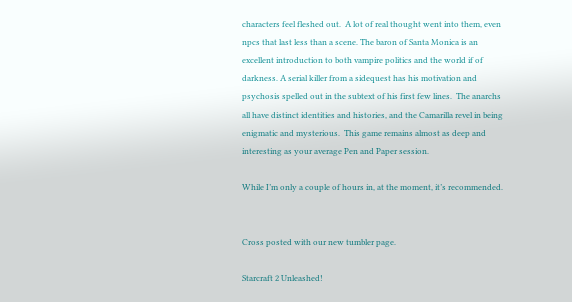characters feel fleshed out.  A lot of real thought went into them, even npcs that last less than a scene. The baron of Santa Monica is an excellent introduction to both vampire politics and the world if of darkness. A serial killer from a sidequest has his motivation and psychosis spelled out in the subtext of his first few lines.  The anarchs all have distinct identities and histories, and the Camarilla revel in being enigmatic and mysterious.  This game remains almost as deep and interesting as your average Pen and Paper session.

While I’m only a couple of hours in, at the moment, it’s recommended.


Cross posted with our new tumbler page.

Starcraft 2 Unleashed!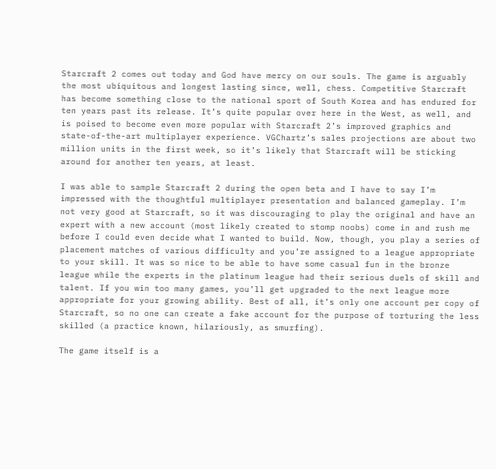Starcraft 2 comes out today and God have mercy on our souls. The game is arguably the most ubiquitous and longest lasting since, well, chess. Competitive Starcraft has become something close to the national sport of South Korea and has endured for ten years past its release. It’s quite popular over here in the West, as well, and is poised to become even more popular with Starcraft 2’s improved graphics and state-of-the-art multiplayer experience. VGChartz’s sales projections are about two million units in the first week, so it’s likely that Starcraft will be sticking around for another ten years, at least.

I was able to sample Starcraft 2 during the open beta and I have to say I’m impressed with the thoughtful multiplayer presentation and balanced gameplay. I’m not very good at Starcraft, so it was discouraging to play the original and have an expert with a new account (most likely created to stomp noobs) come in and rush me before I could even decide what I wanted to build. Now, though, you play a series of placement matches of various difficulty and you’re assigned to a league appropriate to your skill. It was so nice to be able to have some casual fun in the bronze league while the experts in the platinum league had their serious duels of skill and talent. If you win too many games, you’ll get upgraded to the next league more appropriate for your growing ability. Best of all, it’s only one account per copy of Starcraft, so no one can create a fake account for the purpose of torturing the less skilled (a practice known, hilariously, as smurfing).

The game itself is a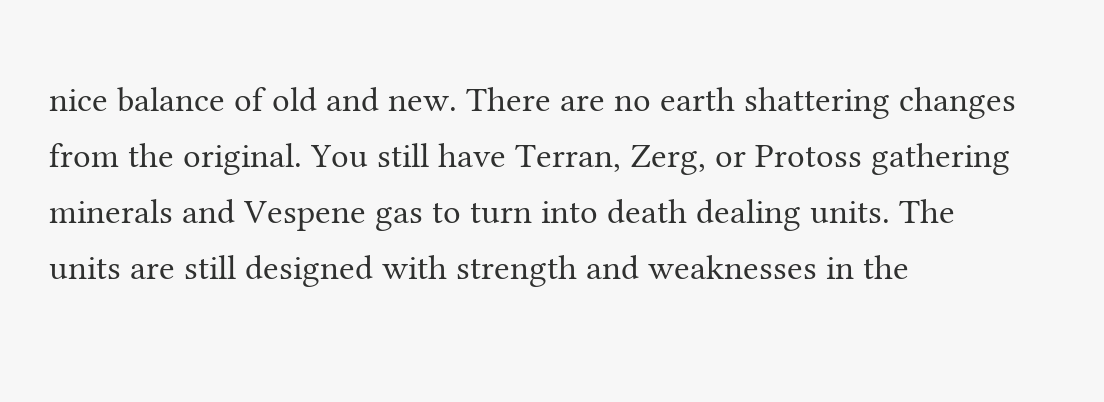nice balance of old and new. There are no earth shattering changes from the original. You still have Terran, Zerg, or Protoss gathering minerals and Vespene gas to turn into death dealing units. The units are still designed with strength and weaknesses in the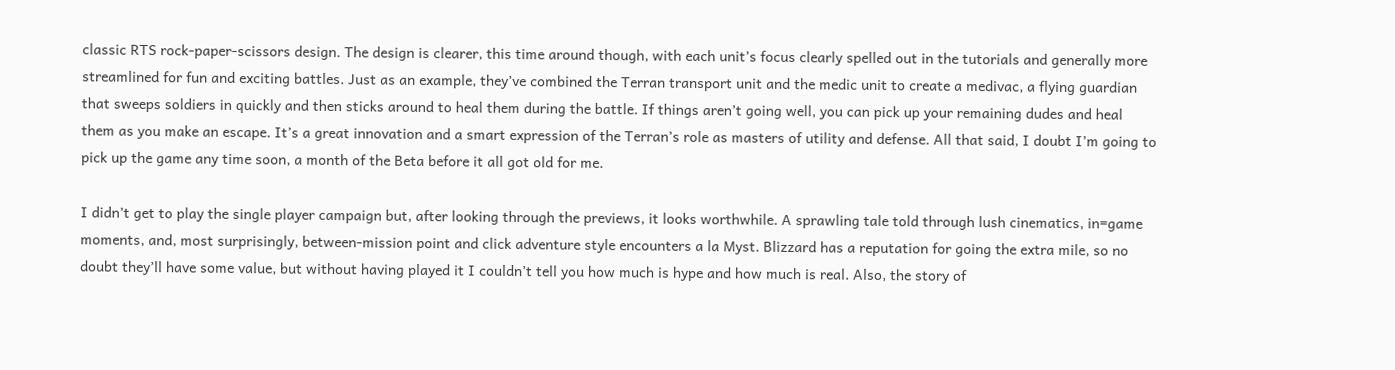classic RTS rock-paper-scissors design. The design is clearer, this time around though, with each unit’s focus clearly spelled out in the tutorials and generally more streamlined for fun and exciting battles. Just as an example, they’ve combined the Terran transport unit and the medic unit to create a medivac, a flying guardian that sweeps soldiers in quickly and then sticks around to heal them during the battle. If things aren’t going well, you can pick up your remaining dudes and heal them as you make an escape. It’s a great innovation and a smart expression of the Terran’s role as masters of utility and defense. All that said, I doubt I’m going to pick up the game any time soon, a month of the Beta before it all got old for me.

I didn’t get to play the single player campaign but, after looking through the previews, it looks worthwhile. A sprawling tale told through lush cinematics, in=game moments, and, most surprisingly, between-mission point and click adventure style encounters a la Myst. Blizzard has a reputation for going the extra mile, so no doubt they’ll have some value, but without having played it I couldn’t tell you how much is hype and how much is real. Also, the story of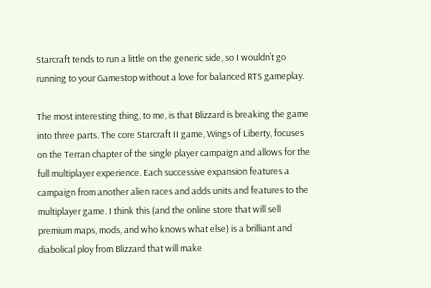Starcraft tends to run a little on the generic side, so I wouldn’t go running to your Gamestop without a love for balanced RTS gameplay.

The most interesting thing, to me, is that Blizzard is breaking the game into three parts. The core Starcraft II game, Wings of Liberty, focuses on the Terran chapter of the single player campaign and allows for the full multiplayer experience. Each successive expansion features a campaign from another alien races and adds units and features to the multiplayer game. I think this (and the online store that will sell premium maps, mods, and who knows what else) is a brilliant and diabolical ploy from Blizzard that will make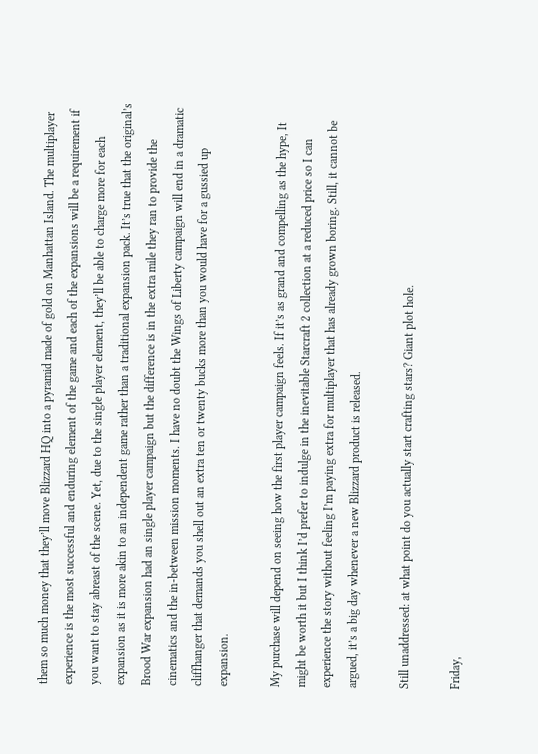them so much money that they’ll move Blizzard HQ into a pyramid made of gold on Manhattan Island. The multiplayer experience is the most successful and enduring element of the game and each of the expansions will be a requirement if you want to stay abreast of the scene. Yet, due to the single player element, they’ll be able to charge more for each expansion as it is more akin to an independent game rather than a traditional expansion pack. It’s true that the original’s Brood War expansion had an single player campaign but the difference is in the extra mile they ran to provide the cinematics and the in-between mission moments. I have no doubt the Wings of Liberty campaign will end in a dramatic cliffhanger that demands you shell out an extra ten or twenty bucks more than you would have for a gussied up expansion.

My purchase will depend on seeing how the first player campaign feels. If it’s as grand and compelling as the hype, It might be worth it but I think I’d prefer to indulge in the inevitable Starcraft 2 collection at a reduced price so I can experience the story without feeling I’m paying extra for multiplayer that has already grown boring. Still, it cannot be argued, it’s a big day whenever a new Blizzard product is released.

Still unaddressed: at what point do you actually start crafting stars? Giant plot hole.

Friday,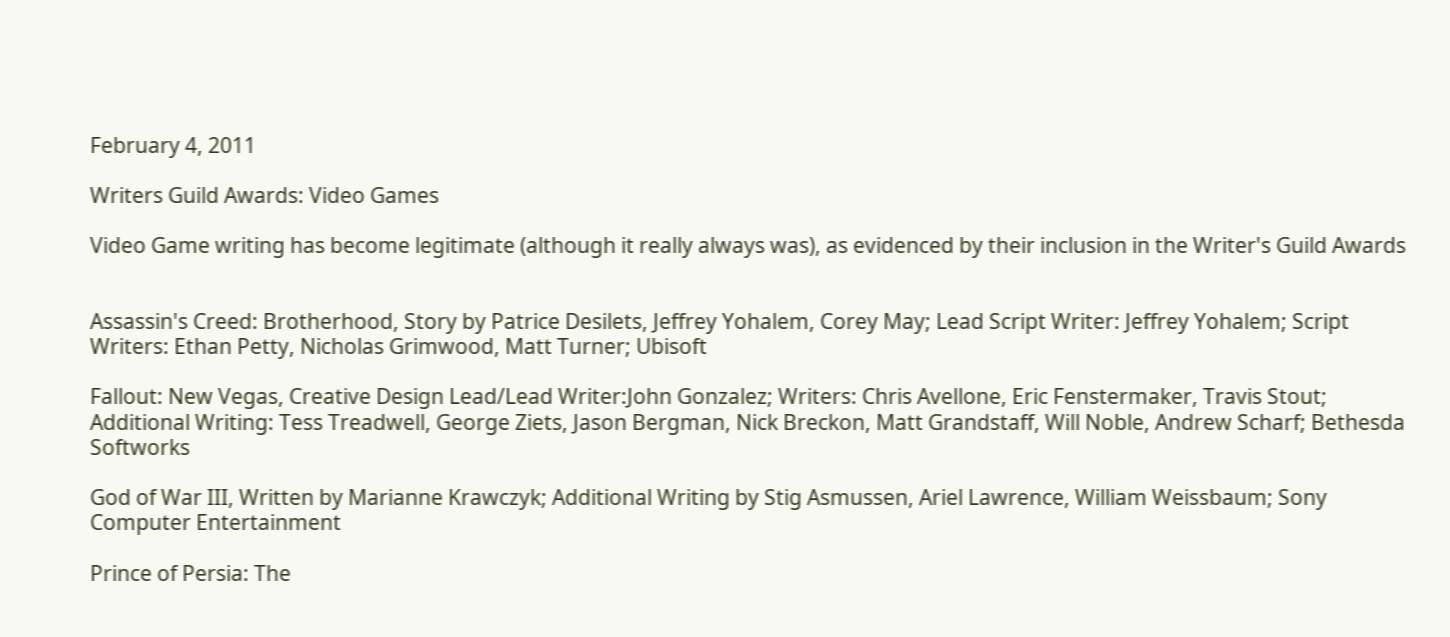February 4, 2011

Writers Guild Awards: Video Games

Video Game writing has become legitimate (although it really always was), as evidenced by their inclusion in the Writer's Guild Awards


Assassin's Creed: Brotherhood, Story by Patrice Desilets, Jeffrey Yohalem, Corey May; Lead Script Writer: Jeffrey Yohalem; Script Writers: Ethan Petty, Nicholas Grimwood, Matt Turner; Ubisoft

Fallout: New Vegas, Creative Design Lead/Lead Writer:John Gonzalez; Writers: Chris Avellone, Eric Fenstermaker, Travis Stout; Additional Writing: Tess Treadwell, George Ziets, Jason Bergman, Nick Breckon, Matt Grandstaff, Will Noble, Andrew Scharf; Bethesda Softworks

God of War III, Written by Marianne Krawczyk; Additional Writing by Stig Asmussen, Ariel Lawrence, William Weissbaum; Sony Computer Entertainment

Prince of Persia: The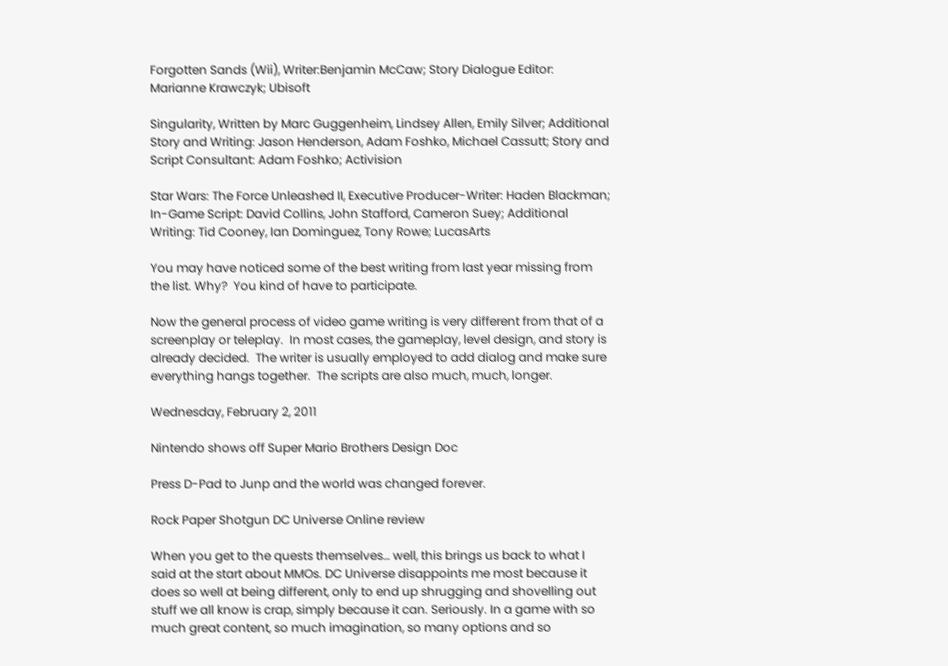Forgotten Sands (Wii), Writer:Benjamin McCaw; Story Dialogue Editor: Marianne Krawczyk; Ubisoft

Singularity, Written by Marc Guggenheim, Lindsey Allen, Emily Silver; Additional Story and Writing: Jason Henderson, Adam Foshko, Michael Cassutt; Story and Script Consultant: Adam Foshko; Activision

Star Wars: The Force Unleashed II, Executive Producer-Writer: Haden Blackman; In-Game Script: David Collins, John Stafford, Cameron Suey; Additional Writing: Tid Cooney, Ian Dominguez, Tony Rowe; LucasArts

You may have noticed some of the best writing from last year missing from the list. Why?  You kind of have to participate.

Now the general process of video game writing is very different from that of a screenplay or teleplay.  In most cases, the gameplay, level design, and story is already decided.  The writer is usually employed to add dialog and make sure everything hangs together.  The scripts are also much, much, longer.

Wednesday, February 2, 2011

Nintendo shows off Super Mario Brothers Design Doc

Press D-Pad to Junp and the world was changed forever.

Rock Paper Shotgun DC Universe Online review

When you get to the quests themselves… well, this brings us back to what I said at the start about MMOs. DC Universe disappoints me most because it does so well at being different, only to end up shrugging and shovelling out stuff we all know is crap, simply because it can. Seriously. In a game with so much great content, so much imagination, so many options and so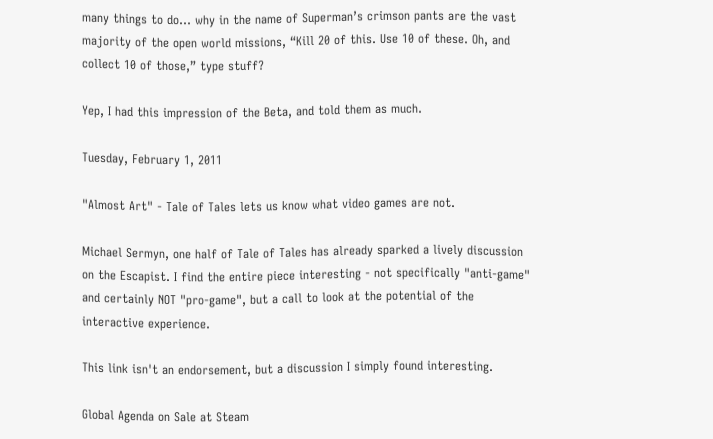many things to do… why in the name of Superman’s crimson pants are the vast majority of the open world missions, “Kill 20 of this. Use 10 of these. Oh, and collect 10 of those,” type stuff?

Yep, I had this impression of the Beta, and told them as much.

Tuesday, February 1, 2011

"Almost Art" - Tale of Tales lets us know what video games are not.

Michael Sermyn, one half of Tale of Tales has already sparked a lively discussion on the Escapist. I find the entire piece interesting - not specifically "anti-game" and certainly NOT "pro-game", but a call to look at the potential of the interactive experience.

This link isn't an endorsement, but a discussion I simply found interesting.

Global Agenda on Sale at Steam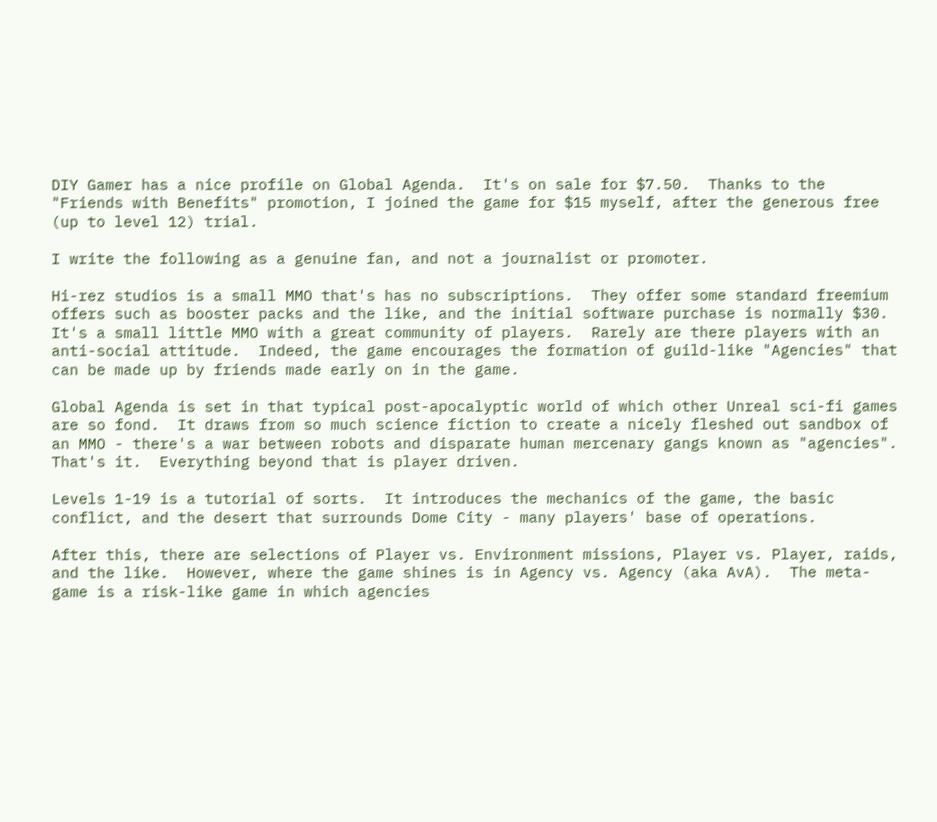DIY Gamer has a nice profile on Global Agenda.  It's on sale for $7.50.  Thanks to the "Friends with Benefits" promotion, I joined the game for $15 myself, after the generous free (up to level 12) trial.

I write the following as a genuine fan, and not a journalist or promoter.

Hi-rez studios is a small MMO that's has no subscriptions.  They offer some standard freemium offers such as booster packs and the like, and the initial software purchase is normally $30.  It's a small little MMO with a great community of players.  Rarely are there players with an anti-social attitude.  Indeed, the game encourages the formation of guild-like "Agencies" that can be made up by friends made early on in the game.

Global Agenda is set in that typical post-apocalyptic world of which other Unreal sci-fi games are so fond.  It draws from so much science fiction to create a nicely fleshed out sandbox of an MMO - there's a war between robots and disparate human mercenary gangs known as "agencies".  That's it.  Everything beyond that is player driven.

Levels 1-19 is a tutorial of sorts.  It introduces the mechanics of the game, the basic conflict, and the desert that surrounds Dome City - many players' base of operations.

After this, there are selections of Player vs. Environment missions, Player vs. Player, raids, and the like.  However, where the game shines is in Agency vs. Agency (aka AvA).  The meta-game is a risk-like game in which agencies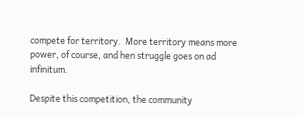compete for territory.  More territory means more power, of course, and hen struggle goes on ad infinitum.

Despite this competition, the community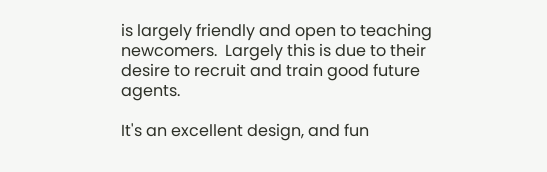is largely friendly and open to teaching newcomers.  Largely this is due to their desire to recruit and train good future agents.

It's an excellent design, and fun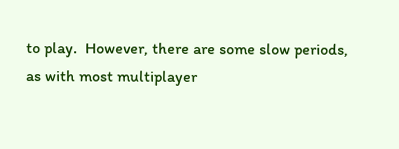to play.  However, there are some slow periods, as with most multiplayer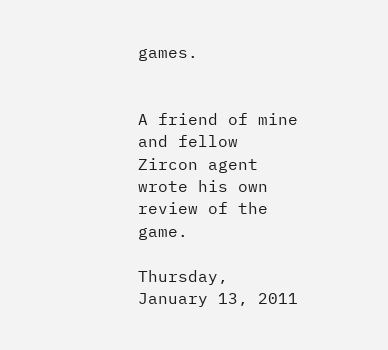games.


A friend of mine and fellow Zircon agent wrote his own review of the game.

Thursday, January 13, 2011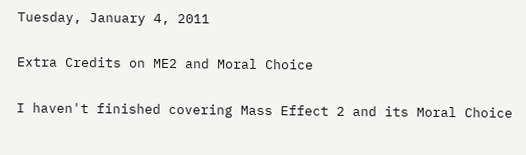Tuesday, January 4, 2011

Extra Credits on ME2 and Moral Choice

I haven't finished covering Mass Effect 2 and its Moral Choice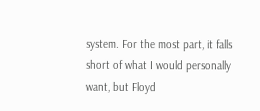system. For the most part, it falls short of what I would personally want, but Floyd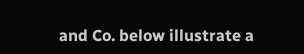and Co. below illustrate a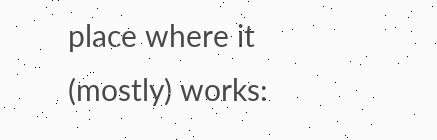place where it (mostly) works: